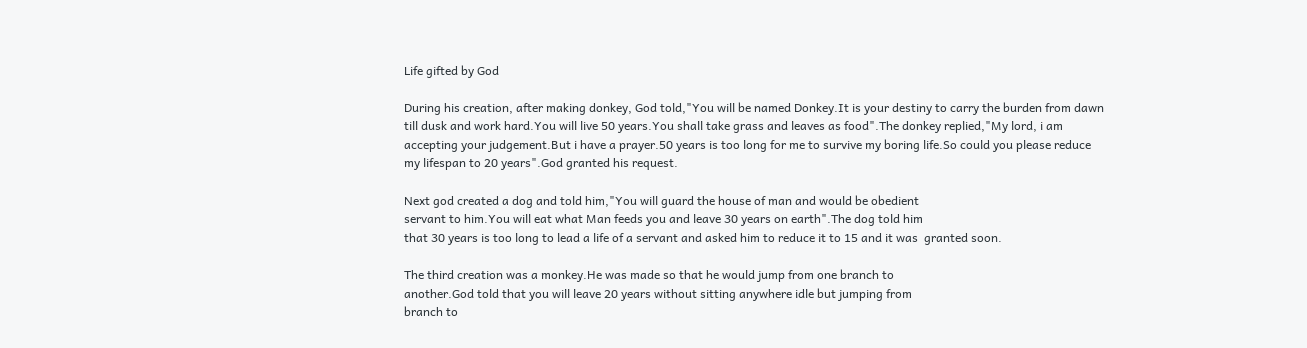Life gifted by God

During his creation, after making donkey, God told,"You will be named Donkey.It is your destiny to carry the burden from dawn till dusk and work hard.You will live 50 years.You shall take grass and leaves as food".The donkey replied,"My lord, i am accepting your judgement.But i have a prayer.50 years is too long for me to survive my boring life.So could you please reduce my lifespan to 20 years".God granted his request.

Next god created a dog and told him,"You will guard the house of man and would be obedient
servant to him.You will eat what Man feeds you and leave 30 years on earth".The dog told him
that 30 years is too long to lead a life of a servant and asked him to reduce it to 15 and it was  granted soon.

The third creation was a monkey.He was made so that he would jump from one branch to
another.God told that you will leave 20 years without sitting anywhere idle but jumping from
branch to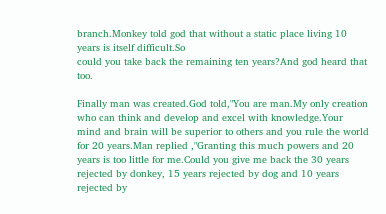branch.Monkey told god that without a static place living 10 years is itself difficult.So
could you take back the remaining ten years?And god heard that too.

Finally man was created.God told,"You are man.My only creation who can think and develop and excel with knowledge.Your mind and brain will be superior to others and you rule the world for 20 years.Man replied ,"Granting this much powers and 20 years is too little for me.Could you give me back the 30 years rejected by donkey, 15 years rejected by dog and 10 years rejected by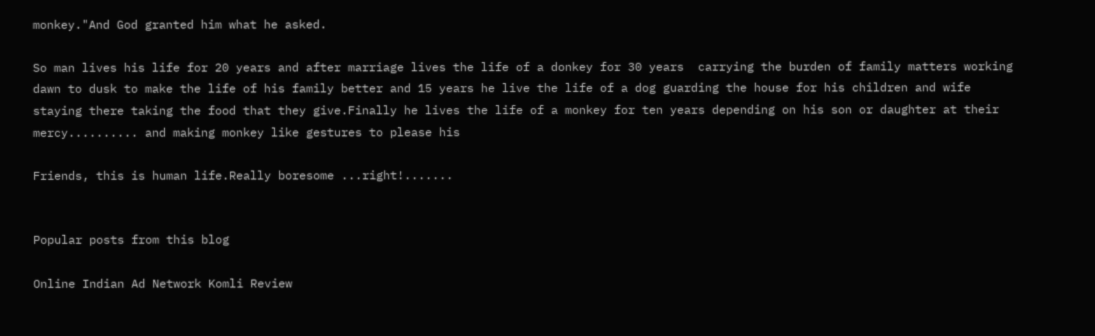monkey."And God granted him what he asked.

So man lives his life for 20 years and after marriage lives the life of a donkey for 30 years  carrying the burden of family matters working dawn to dusk to make the life of his family better and 15 years he live the life of a dog guarding the house for his children and wife staying there taking the food that they give.Finally he lives the life of a monkey for ten years depending on his son or daughter at their mercy.......... and making monkey like gestures to please his

Friends, this is human life.Really boresome ...right!.......


Popular posts from this blog

Online Indian Ad Network Komli Review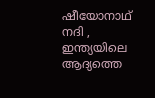ഷീയോനാഥ് നദി , ഇന്ത്യയിലെ ആദ്യത്തെ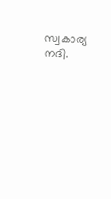സ്വകാര്യ നദി.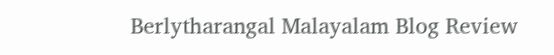Berlytharangal Malayalam Blog Review